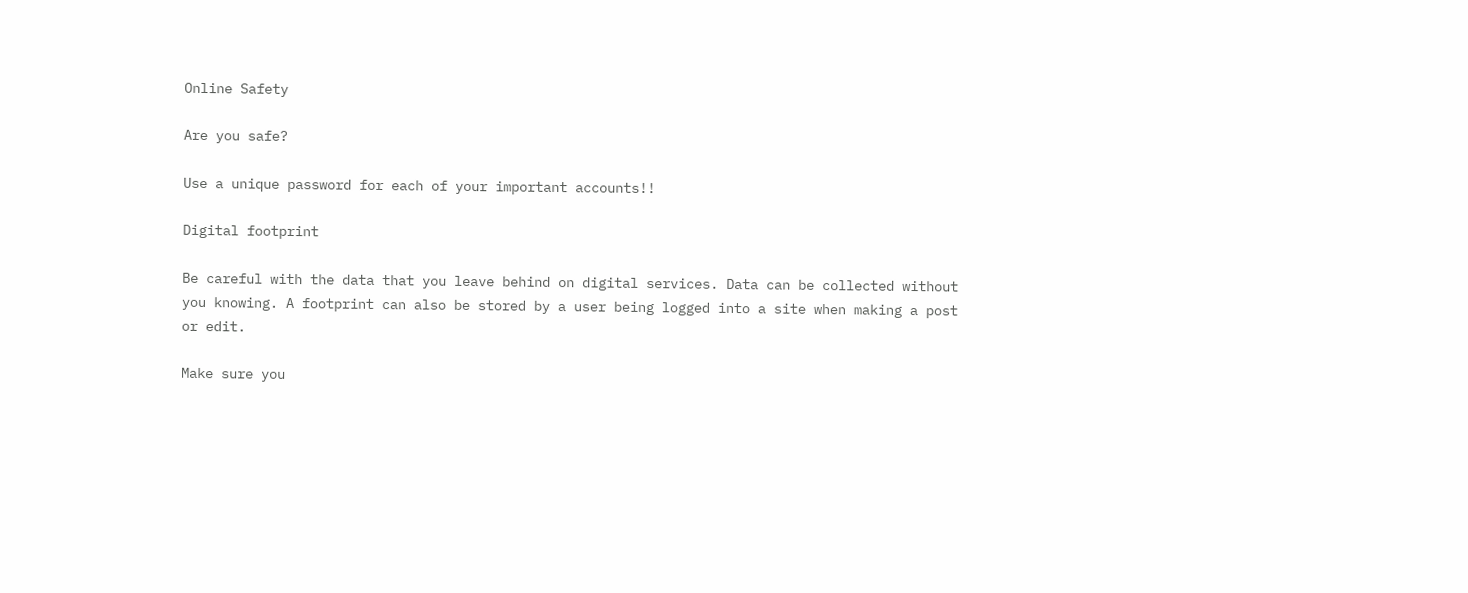Online Safety

Are you safe?

Use a unique password for each of your important accounts!!

Digital footprint

Be careful with the data that you leave behind on digital services. Data can be collected without you knowing. A footprint can also be stored by a user being logged into a site when making a post or edit.

Make sure you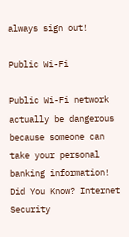always sign out!

Public Wi-Fi

Public Wi-Fi network actually be dangerous because someone can take your personal banking information!
Did You Know? Internet Security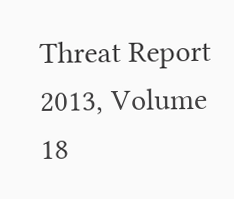Threat Report 2013, Volume 18